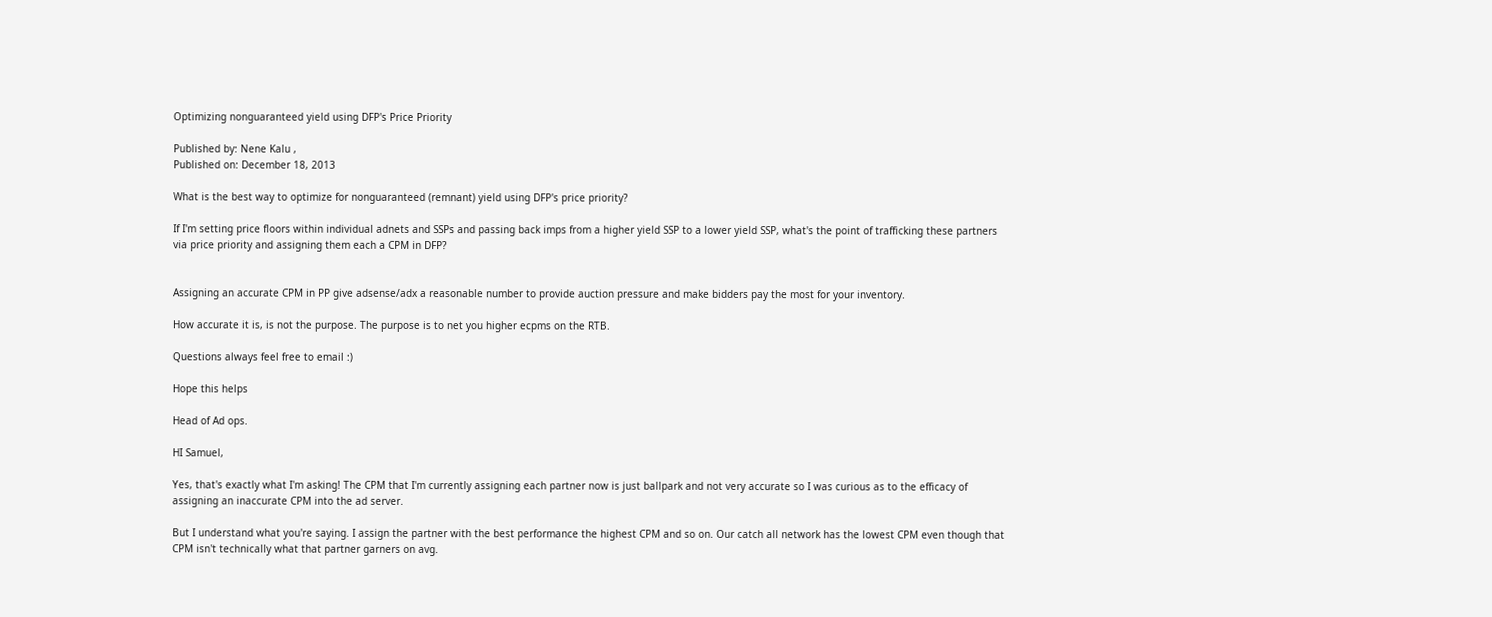Optimizing nonguaranteed yield using DFP's Price Priority

Published by: Nene Kalu ,
Published on: December 18, 2013

What is the best way to optimize for nonguaranteed (remnant) yield using DFP's price priority?

If I'm setting price floors within individual adnets and SSPs and passing back imps from a higher yield SSP to a lower yield SSP, what's the point of trafficking these partners via price priority and assigning them each a CPM in DFP?


Assigning an accurate CPM in PP give adsense/adx a reasonable number to provide auction pressure and make bidders pay the most for your inventory.

How accurate it is, is not the purpose. The purpose is to net you higher ecpms on the RTB.

Questions always feel free to email :)

Hope this helps

Head of Ad ops.

HI Samuel,

Yes, that's exactly what I'm asking! The CPM that I'm currently assigning each partner now is just ballpark and not very accurate so I was curious as to the efficacy of assigning an inaccurate CPM into the ad server.

But I understand what you're saying. I assign the partner with the best performance the highest CPM and so on. Our catch all network has the lowest CPM even though that CPM isn't technically what that partner garners on avg.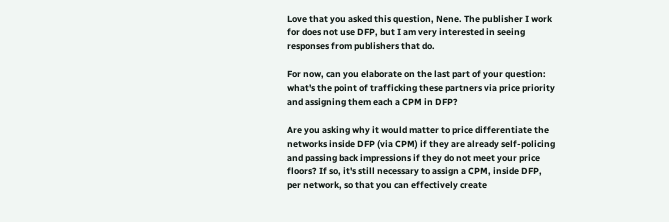Love that you asked this question, Nene. The publisher I work for does not use DFP, but I am very interested in seeing responses from publishers that do.

For now, can you elaborate on the last part of your question: what's the point of trafficking these partners via price priority and assigning them each a CPM in DFP?

Are you asking why it would matter to price differentiate the networks inside DFP (via CPM) if they are already self-policing and passing back impressions if they do not meet your price floors? If so, it's still necessary to assign a CPM, inside DFP, per network, so that you can effectively create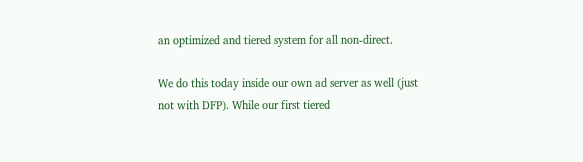an optimized and tiered system for all non-direct.

We do this today inside our own ad server as well (just not with DFP). While our first tiered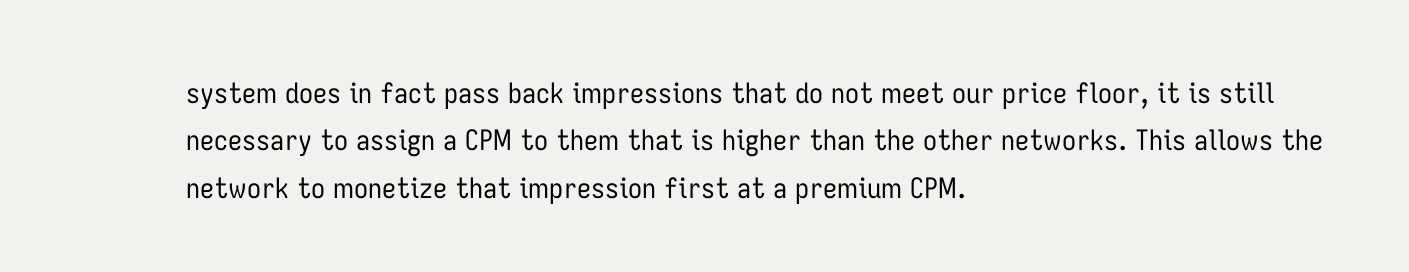system does in fact pass back impressions that do not meet our price floor, it is still necessary to assign a CPM to them that is higher than the other networks. This allows the network to monetize that impression first at a premium CPM.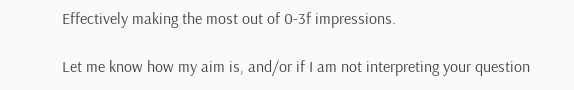Effectively making the most out of 0-3f impressions.

Let me know how my aim is, and/or if I am not interpreting your question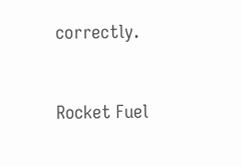correctly.



Rocket Fuel